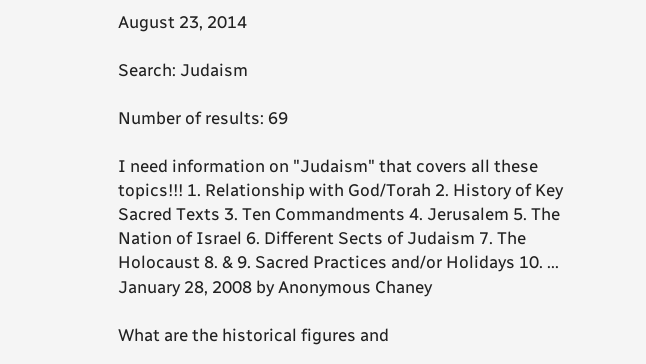August 23, 2014

Search: Judaism

Number of results: 69

I need information on "Judaism" that covers all these topics!!! 1. Relationship with God/Torah 2. History of Key Sacred Texts 3. Ten Commandments 4. Jerusalem 5. The Nation of Israel 6. Different Sects of Judaism 7. The Holocaust 8. & 9. Sacred Practices and/or Holidays 10. ...
January 28, 2008 by Anonymous Chaney

What are the historical figures and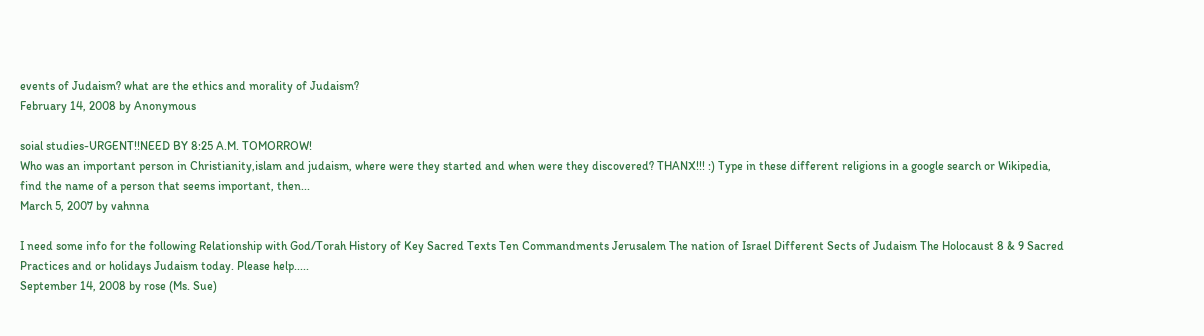events of Judaism? what are the ethics and morality of Judaism?
February 14, 2008 by Anonymous

soial studies-URGENT!!NEED BY 8:25 A.M. TOMORROW!
Who was an important person in Christianity,islam and judaism, where were they started and when were they discovered? THANX!!! :) Type in these different religions in a google search or Wikipedia, find the name of a person that seems important, then...
March 5, 2007 by vahnna

I need some info for the following Relationship with God/Torah History of Key Sacred Texts Ten Commandments Jerusalem The nation of Israel Different Sects of Judaism The Holocaust 8 & 9 Sacred Practices and or holidays Judaism today. Please help.....
September 14, 2008 by rose (Ms. Sue)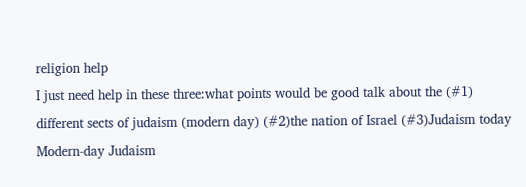religion help
I just need help in these three:what points would be good talk about the (#1) different sects of judaism (modern day) (#2)the nation of Israel (#3)Judaism today Modern-day Judaism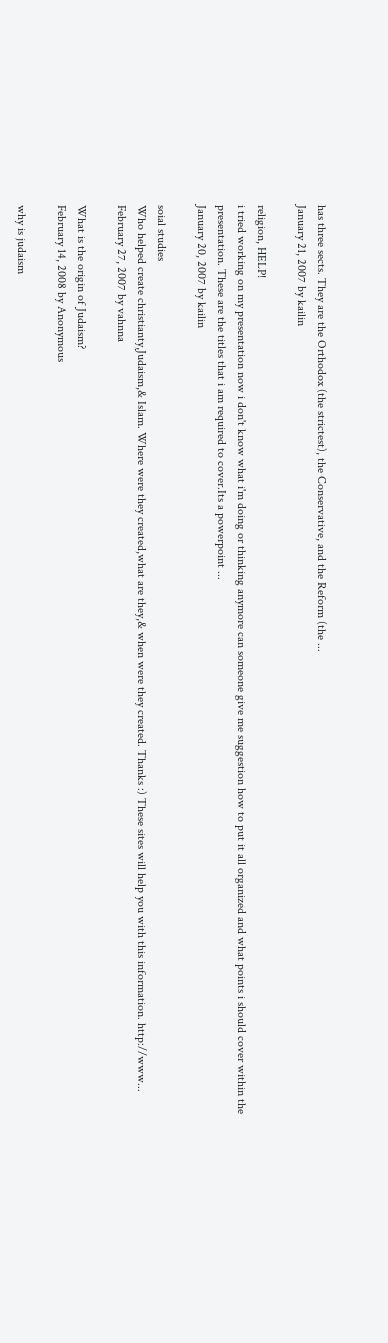has three sects. They are the Orthodox (the strictest), the Conservative, and the Reform (the ...
January 21, 2007 by kailin

religion, HELP!
i tried working on my presentation now i don't know what i'm doing or thinking anymore can someone give me suggestion how to put it all organized and what points i should cover within the presentation. These are the titles that i am required to cover.Its a powerpoint ...
January 20, 2007 by kailin

soial studies
Who helped create christianty,Judaism,& Islam. Where were they created,what are they,& when were they created. Thanks :) These sites will help you with this information. http://www...
February 27, 2007 by vahnna

What is the origin of Judaism?
February 14, 2008 by Anonymous

why is judaism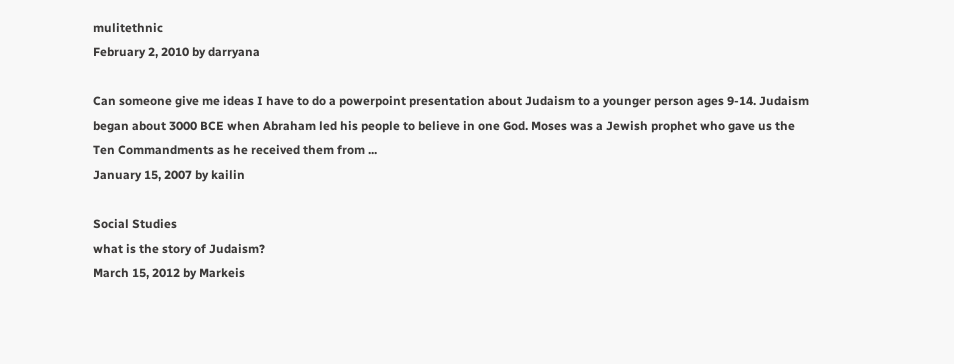mulitethnic
February 2, 2010 by darryana

Can someone give me ideas I have to do a powerpoint presentation about Judaism to a younger person ages 9-14. Judaism began about 3000 BCE when Abraham led his people to believe in one God. Moses was a Jewish prophet who gave us the Ten Commandments as he received them from ...
January 15, 2007 by kailin

Social Studies
what is the story of Judaism?
March 15, 2012 by Markeis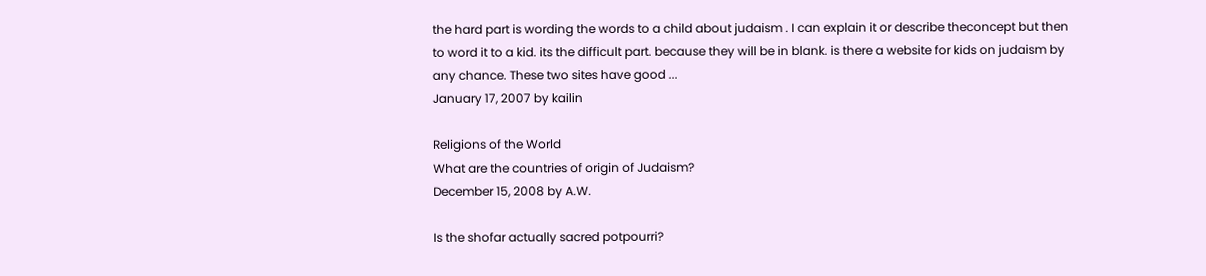the hard part is wording the words to a child about judaism . I can explain it or describe theconcept but then to word it to a kid. its the difficult part. because they will be in blank. is there a website for kids on judaism by any chance. These two sites have good ...
January 17, 2007 by kailin

Religions of the World
What are the countries of origin of Judaism?
December 15, 2008 by A.W.

Is the shofar actually sacred potpourri?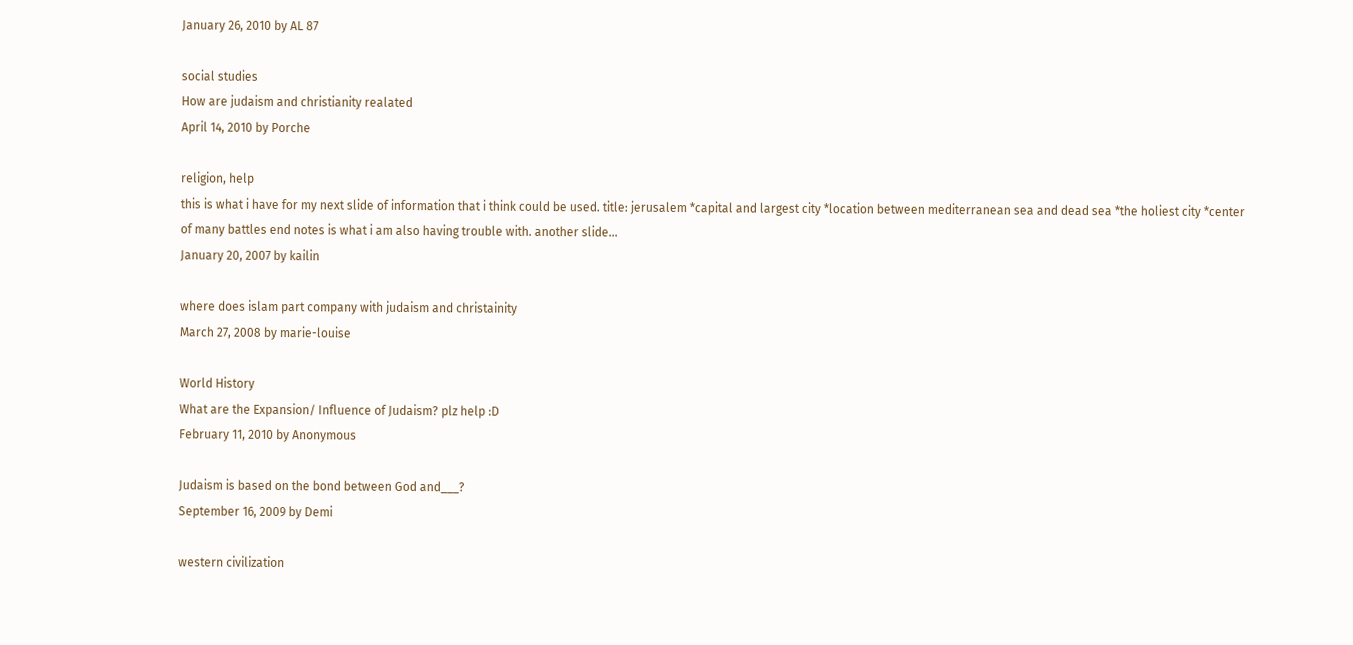January 26, 2010 by AL 87

social studies
How are judaism and christianity realated
April 14, 2010 by Porche

religion, help
this is what i have for my next slide of information that i think could be used. title: jerusalem *capital and largest city *location between mediterranean sea and dead sea *the holiest city *center of many battles end notes is what i am also having trouble with. another slide...
January 20, 2007 by kailin

where does islam part company with judaism and christainity
March 27, 2008 by marie-louise

World History
What are the Expansion/ Influence of Judaism? plz help :D
February 11, 2010 by Anonymous

Judaism is based on the bond between God and___?
September 16, 2009 by Demi

western civilization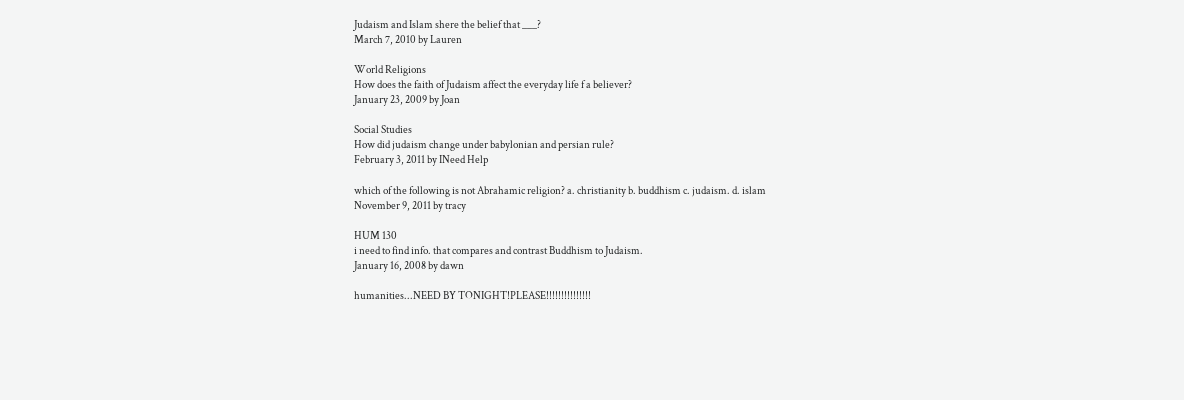Judaism and Islam shere the belief that ___?
March 7, 2010 by Lauren

World Religions
How does the faith of Judaism affect the everyday life f a believer?
January 23, 2009 by Joan

Social Studies
How did judaism change under babylonian and persian rule?
February 3, 2011 by INeed Help

which of the following is not Abrahamic religion? a. christianity b. buddhism c. judaism. d. islam
November 9, 2011 by tracy

HUM 130
i need to find info. that compares and contrast Buddhism to Judaism.
January 16, 2008 by dawn

humanities...NEED BY TONIGHT!PLEASE!!!!!!!!!!!!!!!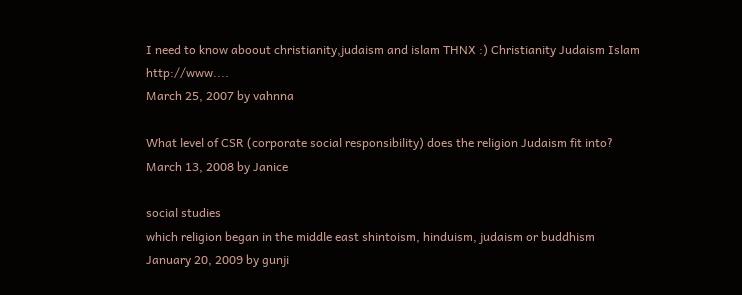I need to know aboout christianity,judaism and islam THNX :) Christianity Judaism Islam http://www....
March 25, 2007 by vahnna

What level of CSR (corporate social responsibility) does the religion Judaism fit into?
March 13, 2008 by Janice

social studies
which religion began in the middle east shintoism, hinduism, judaism or buddhism
January 20, 2009 by gunji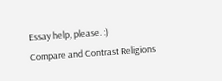Essay help, please. :)
Compare and Contrast Religions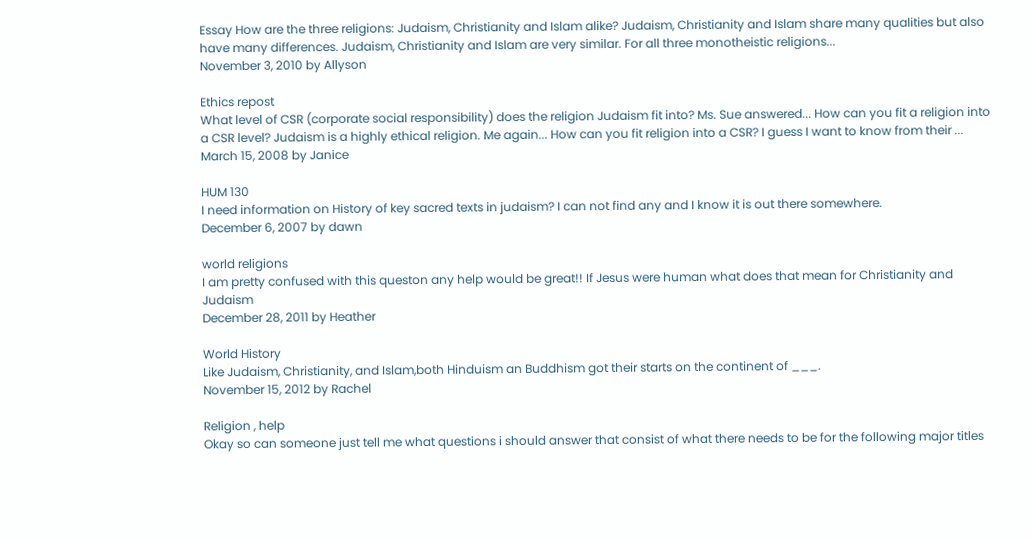Essay How are the three religions: Judaism, Christianity and Islam alike? Judaism, Christianity and Islam share many qualities but also have many differences. Judaism, Christianity and Islam are very similar. For all three monotheistic religions...
November 3, 2010 by Allyson

Ethics repost
What level of CSR (corporate social responsibility) does the religion Judaism fit into? Ms. Sue answered... How can you fit a religion into a CSR level? Judaism is a highly ethical religion. Me again... How can you fit religion into a CSR? I guess I want to know from their ...
March 15, 2008 by Janice

HUM 130
I need information on History of key sacred texts in judaism? I can not find any and I know it is out there somewhere.
December 6, 2007 by dawn

world religions
I am pretty confused with this queston any help would be great!! If Jesus were human what does that mean for Christianity and Judaism
December 28, 2011 by Heather

World History
Like Judaism, Christianity, and Islam,both Hinduism an Buddhism got their starts on the continent of ___.
November 15, 2012 by Rachel

Religion , help
Okay so can someone just tell me what questions i should answer that consist of what there needs to be for the following major titles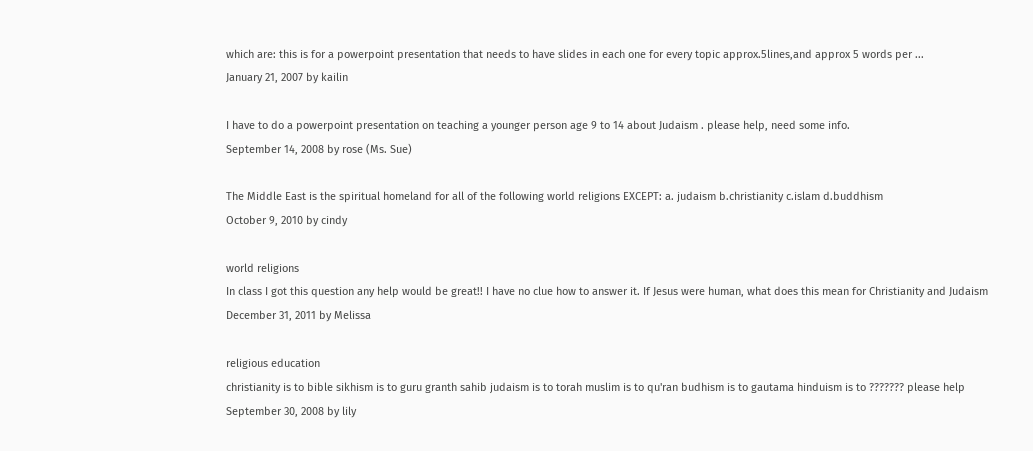which are: this is for a powerpoint presentation that needs to have slides in each one for every topic approx.5lines,and approx 5 words per ...
January 21, 2007 by kailin

I have to do a powerpoint presentation on teaching a younger person age 9 to 14 about Judaism . please help, need some info.
September 14, 2008 by rose (Ms. Sue)

The Middle East is the spiritual homeland for all of the following world religions EXCEPT: a. judaism b.christianity c.islam d.buddhism
October 9, 2010 by cindy

world religions
In class I got this question any help would be great!! I have no clue how to answer it. If Jesus were human, what does this mean for Christianity and Judaism
December 31, 2011 by Melissa

religious education
christianity is to bible sikhism is to guru granth sahib judaism is to torah muslim is to qu'ran budhism is to gautama hinduism is to ??????? please help
September 30, 2008 by lily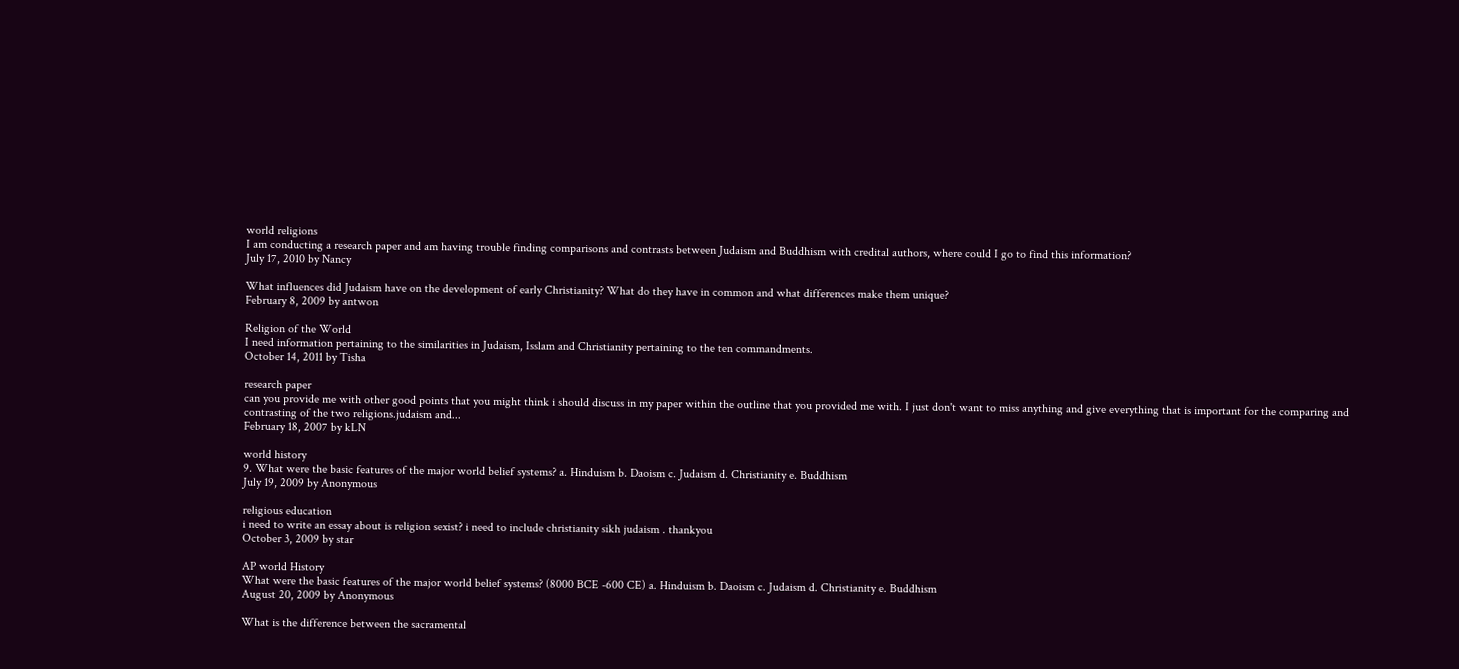world religions
I am conducting a research paper and am having trouble finding comparisons and contrasts between Judaism and Buddhism with credital authors, where could I go to find this information?
July 17, 2010 by Nancy

What influences did Judaism have on the development of early Christianity? What do they have in common and what differences make them unique?
February 8, 2009 by antwon

Religion of the World
I need information pertaining to the similarities in Judaism, Isslam and Christianity pertaining to the ten commandments.
October 14, 2011 by Tisha

research paper
can you provide me with other good points that you might think i should discuss in my paper within the outline that you provided me with. I just don't want to miss anything and give everything that is important for the comparing and contrasting of the two religions.judaism and...
February 18, 2007 by kLN

world history
9. What were the basic features of the major world belief systems? a. Hinduism b. Daoism c. Judaism d. Christianity e. Buddhism
July 19, 2009 by Anonymous

religious education
i need to write an essay about is religion sexist? i need to include christianity sikh judaism . thankyou
October 3, 2009 by star

AP world History
What were the basic features of the major world belief systems? (8000 BCE -600 CE) a. Hinduism b. Daoism c. Judaism d. Christianity e. Buddhism
August 20, 2009 by Anonymous

What is the difference between the sacramental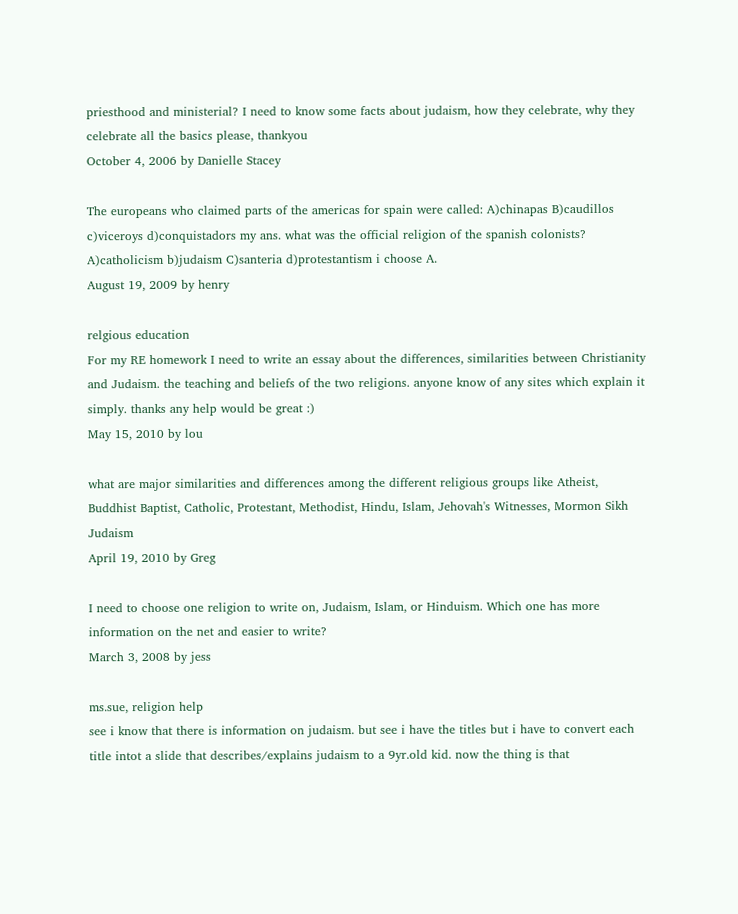priesthood and ministerial? I need to know some facts about judaism, how they celebrate, why they celebrate all the basics please, thankyou
October 4, 2006 by Danielle Stacey

The europeans who claimed parts of the americas for spain were called: A)chinapas B)caudillos c)viceroys d)conquistadors my ans. what was the official religion of the spanish colonists? A)catholicism b)judaism C)santeria d)protestantism i choose A.
August 19, 2009 by henry

relgious education
For my RE homework I need to write an essay about the differences, similarities between Christianity and Judaism. the teaching and beliefs of the two religions. anyone know of any sites which explain it simply. thanks any help would be great :)
May 15, 2010 by lou

what are major similarities and differences among the different religious groups like Atheist, Buddhist Baptist, Catholic, Protestant, Methodist, Hindu, Islam, Jehovah's Witnesses, Mormon Sikh Judaism
April 19, 2010 by Greg

I need to choose one religion to write on, Judaism, Islam, or Hinduism. Which one has more information on the net and easier to write?
March 3, 2008 by jess

ms.sue, religion help
see i know that there is information on judaism. but see i have the titles but i have to convert each title intot a slide that describes/explains judaism to a 9yr.old kid. now the thing is that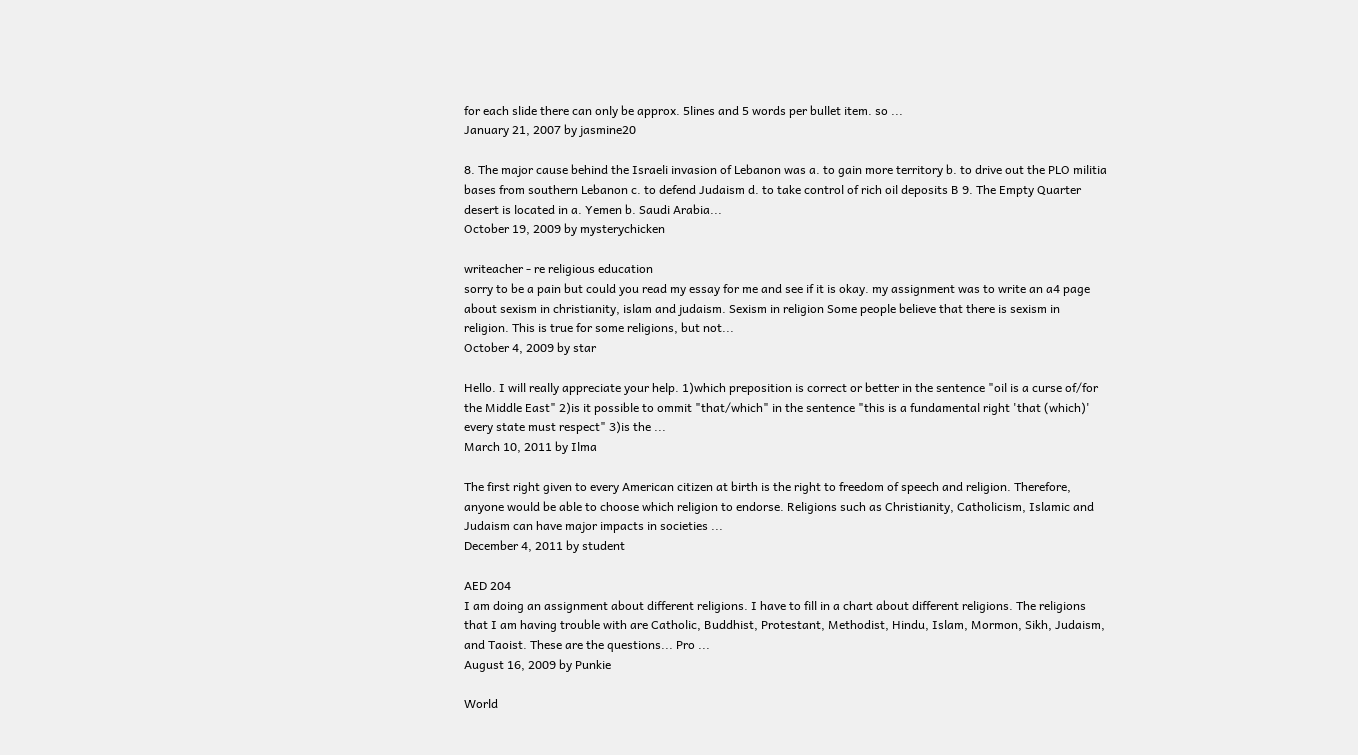for each slide there can only be approx. 5lines and 5 words per bullet item. so ...
January 21, 2007 by jasmine20

8. The major cause behind the Israeli invasion of Lebanon was a. to gain more territory b. to drive out the PLO militia bases from southern Lebanon c. to defend Judaism d. to take control of rich oil deposits B 9. The Empty Quarter desert is located in a. Yemen b. Saudi Arabia...
October 19, 2009 by mysterychicken

writeacher - re religious education
sorry to be a pain but could you read my essay for me and see if it is okay. my assignment was to write an a4 page about sexism in christianity, islam and judaism. Sexism in religion Some people believe that there is sexism in religion. This is true for some religions, but not...
October 4, 2009 by star

Hello. I will really appreciate your help. 1)which preposition is correct or better in the sentence "oil is a curse of/for the Middle East" 2)is it possible to ommit "that/which" in the sentence "this is a fundamental right 'that (which)' every state must respect" 3)is the ...
March 10, 2011 by Ilma

The first right given to every American citizen at birth is the right to freedom of speech and religion. Therefore, anyone would be able to choose which religion to endorse. Religions such as Christianity, Catholicism, Islamic and Judaism can have major impacts in societies ...
December 4, 2011 by student

AED 204
I am doing an assignment about different religions. I have to fill in a chart about different religions. The religions that I am having trouble with are Catholic, Buddhist, Protestant, Methodist, Hindu, Islam, Mormon, Sikh, Judaism, and Taoist. These are the questions... Pro ...
August 16, 2009 by Punkie

World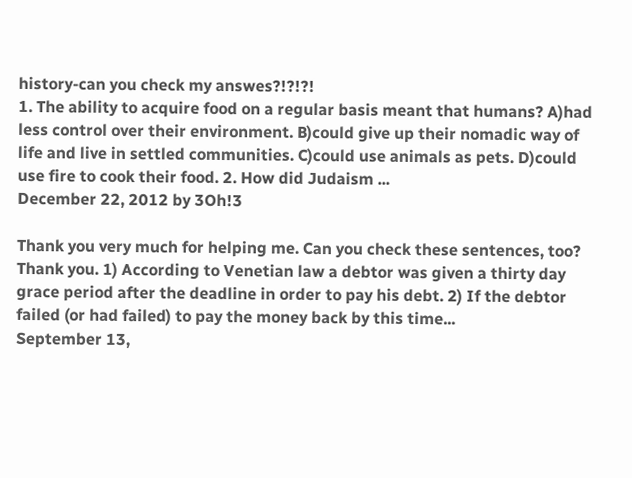history-can you check my answes?!?!?!
1. The ability to acquire food on a regular basis meant that humans? A)had less control over their environment. B)could give up their nomadic way of life and live in settled communities. C)could use animals as pets. D)could use fire to cook their food. 2. How did Judaism ...
December 22, 2012 by 3Oh!3

Thank you very much for helping me. Can you check these sentences, too? Thank you. 1) According to Venetian law a debtor was given a thirty day grace period after the deadline in order to pay his debt. 2) If the debtor failed (or had failed) to pay the money back by this time...
September 13,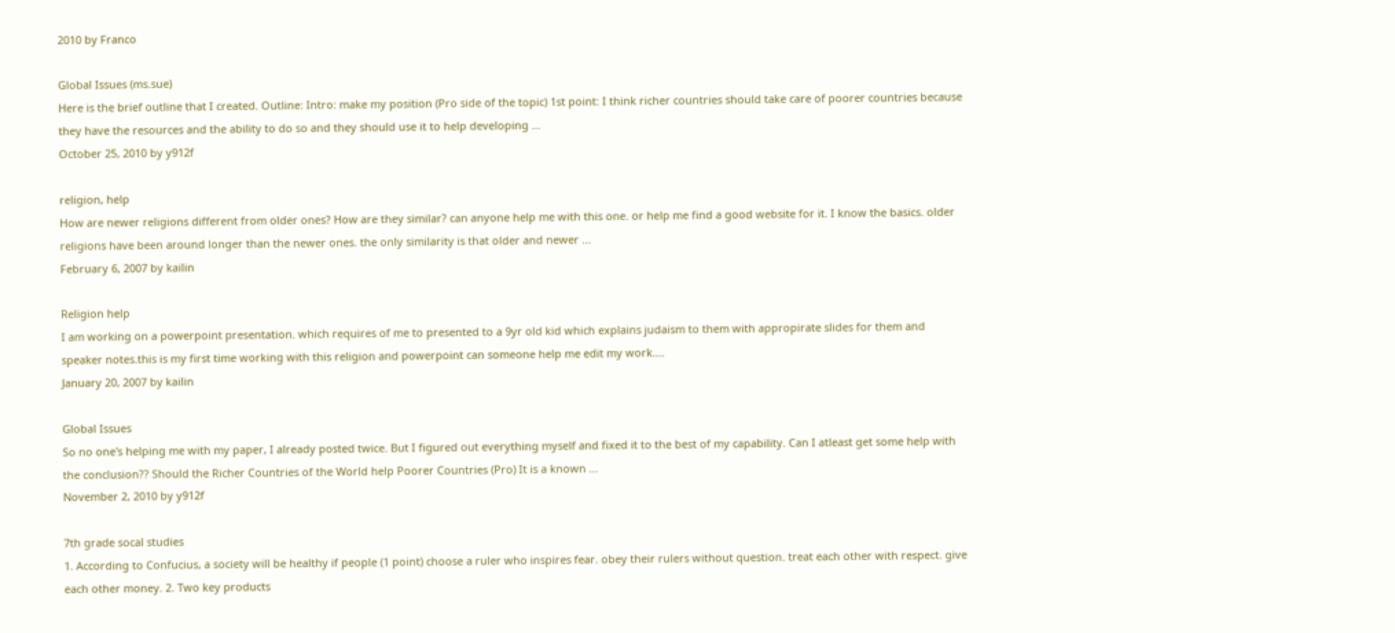2010 by Franco

Global Issues (ms.sue)
Here is the brief outline that I created. Outline: Intro: make my position (Pro side of the topic) 1st point: I think richer countries should take care of poorer countries because they have the resources and the ability to do so and they should use it to help developing ...
October 25, 2010 by y912f

religion, help
How are newer religions different from older ones? How are they similar? can anyone help me with this one. or help me find a good website for it. I know the basics. older religions have been around longer than the newer ones. the only similarity is that older and newer ...
February 6, 2007 by kailin

Religion help
I am working on a powerpoint presentation. which requires of me to presented to a 9yr old kid which explains judaism to them with appropirate slides for them and speaker notes.this is my first time working with this religion and powerpoint can someone help me edit my work....
January 20, 2007 by kailin

Global Issues
So no one's helping me with my paper, I already posted twice. But I figured out everything myself and fixed it to the best of my capability. Can I atleast get some help with the conclusion?? Should the Richer Countries of the World help Poorer Countries (Pro) It is a known ...
November 2, 2010 by y912f

7th grade socal studies
1. According to Confucius, a society will be healthy if people (1 point) choose a ruler who inspires fear. obey their rulers without question. treat each other with respect. give each other money. 2. Two key products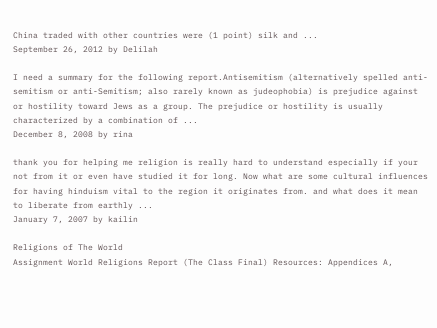China traded with other countries were (1 point) silk and ...
September 26, 2012 by Delilah

I need a summary for the following report.Antisemitism (alternatively spelled anti-semitism or anti-Semitism; also rarely known as judeophobia) is prejudice against or hostility toward Jews as a group. The prejudice or hostility is usually characterized by a combination of ...
December 8, 2008 by rina

thank you for helping me religion is really hard to understand especially if your not from it or even have studied it for long. Now what are some cultural influences for having hinduism vital to the region it originates from. and what does it mean to liberate from earthly ...
January 7, 2007 by kailin

Religions of The World
Assignment World Religions Report (The Class Final) Resources: Appendices A,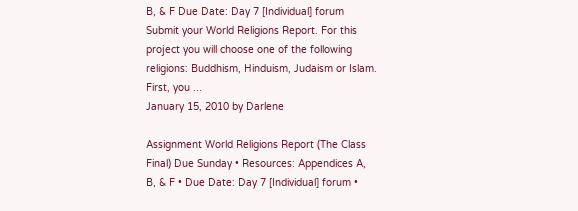B, & F Due Date: Day 7 [Individual] forum Submit your World Religions Report. For this project you will choose one of the following religions: Buddhism, Hinduism, Judaism or Islam. First, you ...
January 15, 2010 by Darlene

Assignment World Religions Report (The Class Final) Due Sunday • Resources: Appendices A, B, & F • Due Date: Day 7 [Individual] forum •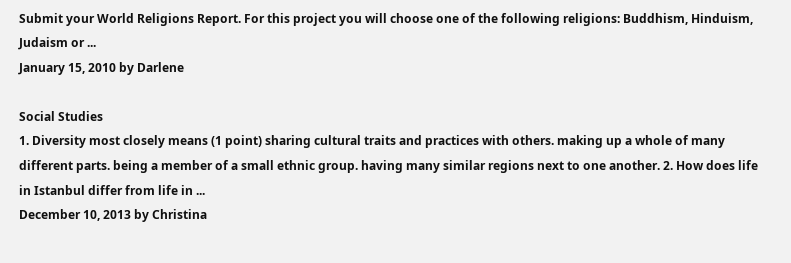Submit your World Religions Report. For this project you will choose one of the following religions: Buddhism, Hinduism, Judaism or ...
January 15, 2010 by Darlene

Social Studies
1. Diversity most closely means (1 point) sharing cultural traits and practices with others. making up a whole of many different parts. being a member of a small ethnic group. having many similar regions next to one another. 2. How does life in Istanbul differ from life in ...
December 10, 2013 by Christina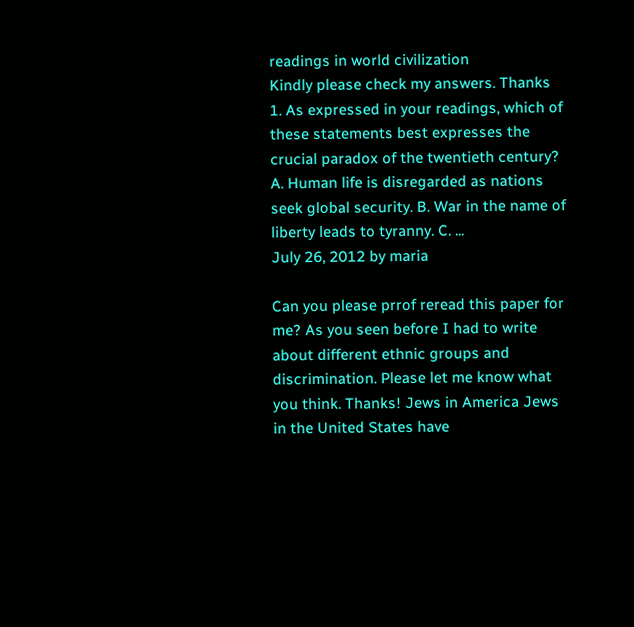readings in world civilization
Kindly please check my answers. Thanks 1. As expressed in your readings, which of these statements best expresses the crucial paradox of the twentieth century? A. Human life is disregarded as nations seek global security. B. War in the name of liberty leads to tyranny. C. ...
July 26, 2012 by maria

Can you please prrof reread this paper for me? As you seen before I had to write about different ethnic groups and discrimination. Please let me know what you think. Thanks! Jews in America Jews in the United States have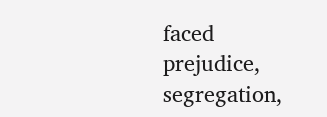faced prejudice, segregation,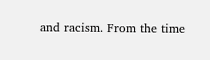and racism. From the time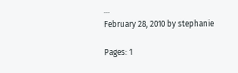...
February 28, 2010 by stephanie

Pages: 1